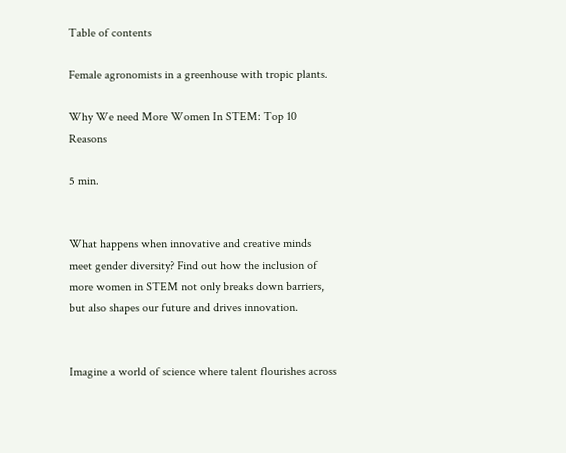Table of contents

Female agronomists in a greenhouse with tropic plants.

Why We need More Women In STEM: Top 10 Reasons

5 min.


What happens when innovative and creative minds meet gender diversity? Find out how the inclusion of more women in STEM not only breaks down barriers, but also shapes our future and drives innovation.


Imagine a world of science where talent flourishes across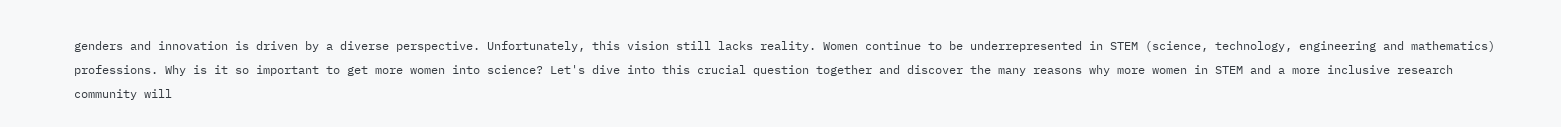genders and innovation is driven by a diverse perspective. Unfortunately, this vision still lacks reality. Women continue to be underrepresented in STEM (science, technology, engineering and mathematics) professions. Why is it so important to get more women into science? Let's dive into this crucial question together and discover the many reasons why more women in STEM and a more inclusive research community will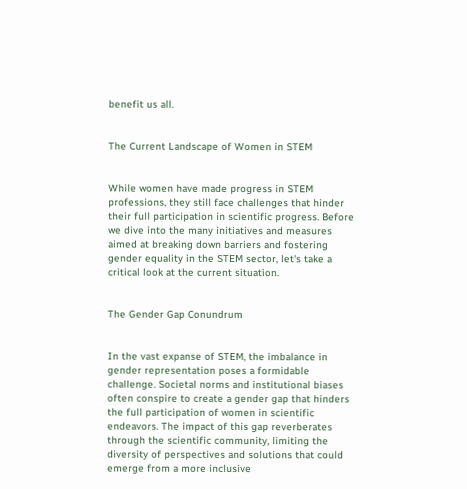benefit us all.


The Current Landscape of Women in STEM


While women have made progress in STEM professions, they still face challenges that hinder their full participation in scientific progress. Before we dive into the many initiatives and measures aimed at breaking down barriers and fostering gender equality in the STEM sector, let's take a critical look at the current situation.


The Gender Gap Conundrum


In the vast expanse of STEM, the imbalance in gender representation poses a formidable challenge. Societal norms and institutional biases often conspire to create a gender gap that hinders the full participation of women in scientific endeavors. The impact of this gap reverberates through the scientific community, limiting the diversity of perspectives and solutions that could emerge from a more inclusive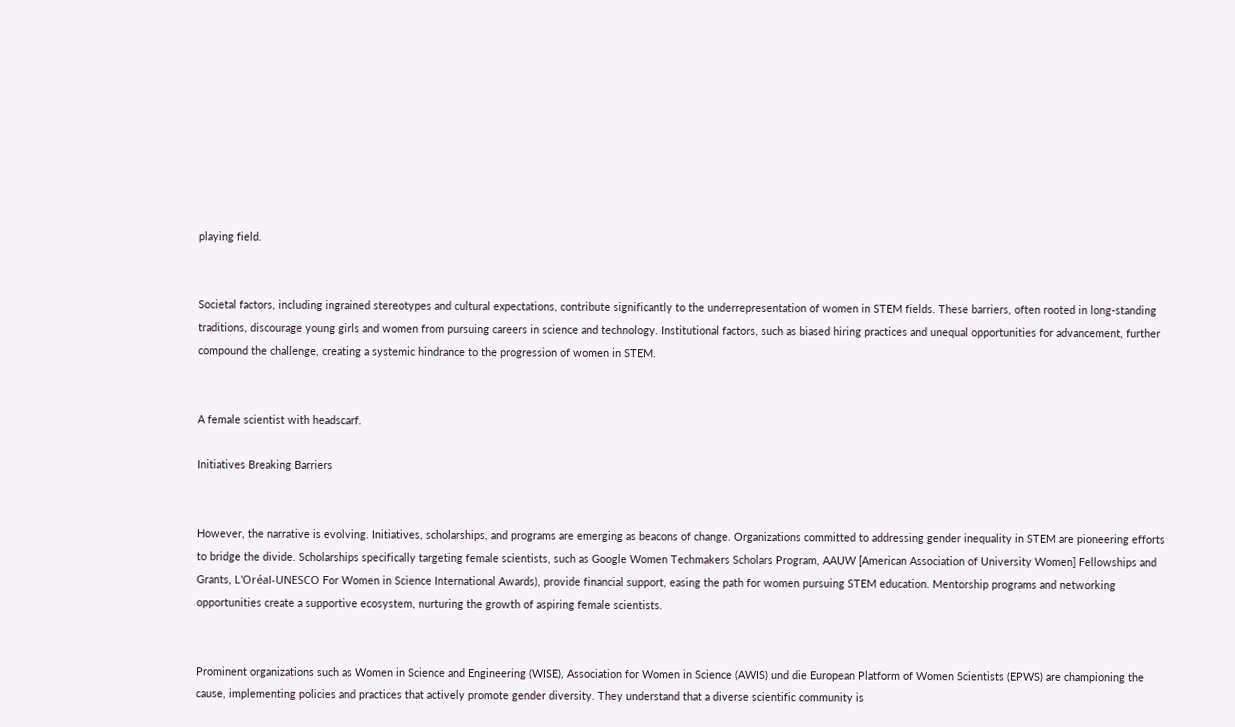playing field.


Societal factors, including ingrained stereotypes and cultural expectations, contribute significantly to the underrepresentation of women in STEM fields. These barriers, often rooted in long-standing traditions, discourage young girls and women from pursuing careers in science and technology. Institutional factors, such as biased hiring practices and unequal opportunities for advancement, further compound the challenge, creating a systemic hindrance to the progression of women in STEM.


A female scientist with headscarf.

Initiatives Breaking Barriers


However, the narrative is evolving. Initiatives, scholarships, and programs are emerging as beacons of change. Organizations committed to addressing gender inequality in STEM are pioneering efforts to bridge the divide. Scholarships specifically targeting female scientists, such as Google Women Techmakers Scholars Program, AAUW [American Association of University Women] Fellowships and Grants, L'Oréal-UNESCO For Women in Science International Awards), provide financial support, easing the path for women pursuing STEM education. Mentorship programs and networking opportunities create a supportive ecosystem, nurturing the growth of aspiring female scientists.


Prominent organizations such as Women in Science and Engineering (WISE), Association for Women in Science (AWIS) und die European Platform of Women Scientists (EPWS) are championing the cause, implementing policies and practices that actively promote gender diversity. They understand that a diverse scientific community is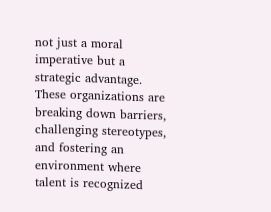not just a moral imperative but a strategic advantage. These organizations are breaking down barriers, challenging stereotypes, and fostering an environment where talent is recognized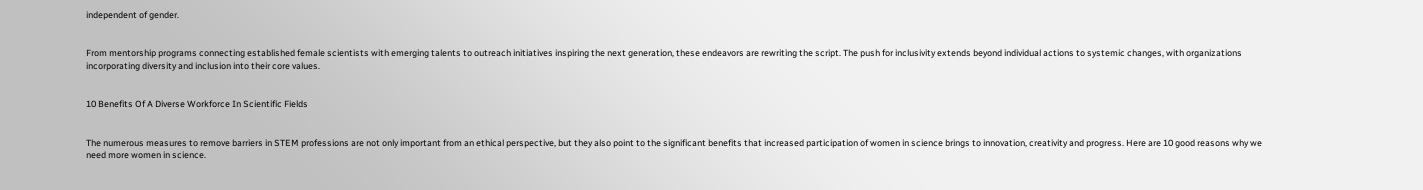independent of gender.


From mentorship programs connecting established female scientists with emerging talents to outreach initiatives inspiring the next generation, these endeavors are rewriting the script. The push for inclusivity extends beyond individual actions to systemic changes, with organizations incorporating diversity and inclusion into their core values.


10 Benefits Of A Diverse Workforce In Scientific Fields


The numerous measures to remove barriers in STEM professions are not only important from an ethical perspective, but they also point to the significant benefits that increased participation of women in science brings to innovation, creativity and progress. Here are 10 good reasons why we need more women in science.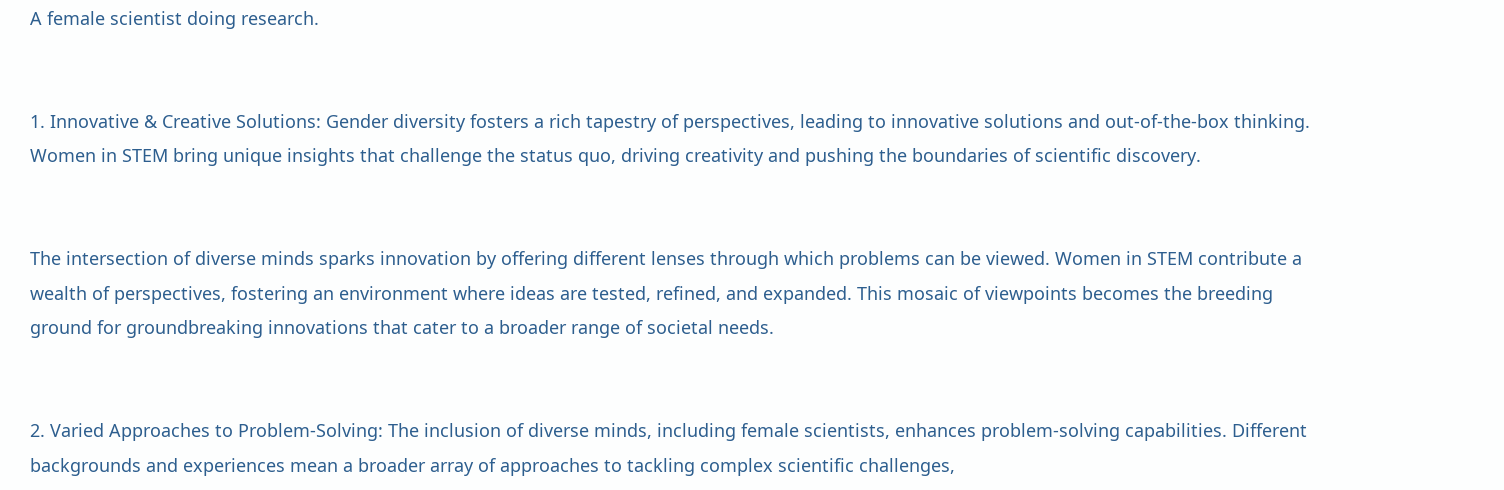A female scientist doing research.


1. Innovative & Creative Solutions: Gender diversity fosters a rich tapestry of perspectives, leading to innovative solutions and out-of-the-box thinking. Women in STEM bring unique insights that challenge the status quo, driving creativity and pushing the boundaries of scientific discovery.


The intersection of diverse minds sparks innovation by offering different lenses through which problems can be viewed. Women in STEM contribute a wealth of perspectives, fostering an environment where ideas are tested, refined, and expanded. This mosaic of viewpoints becomes the breeding ground for groundbreaking innovations that cater to a broader range of societal needs.


2. Varied Approaches to Problem-Solving: The inclusion of diverse minds, including female scientists, enhances problem-solving capabilities. Different backgrounds and experiences mean a broader array of approaches to tackling complex scientific challenges,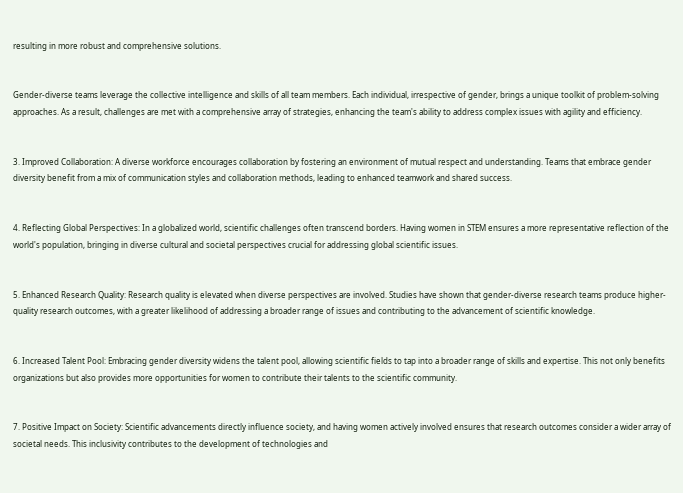resulting in more robust and comprehensive solutions.


Gender-diverse teams leverage the collective intelligence and skills of all team members. Each individual, irrespective of gender, brings a unique toolkit of problem-solving approaches. As a result, challenges are met with a comprehensive array of strategies, enhancing the team's ability to address complex issues with agility and efficiency.


3. Improved Collaboration: A diverse workforce encourages collaboration by fostering an environment of mutual respect and understanding. Teams that embrace gender diversity benefit from a mix of communication styles and collaboration methods, leading to enhanced teamwork and shared success.


4. Reflecting Global Perspectives: In a globalized world, scientific challenges often transcend borders. Having women in STEM ensures a more representative reflection of the world's population, bringing in diverse cultural and societal perspectives crucial for addressing global scientific issues.


5. Enhanced Research Quality: Research quality is elevated when diverse perspectives are involved. Studies have shown that gender-diverse research teams produce higher-quality research outcomes, with a greater likelihood of addressing a broader range of issues and contributing to the advancement of scientific knowledge.


6. Increased Talent Pool: Embracing gender diversity widens the talent pool, allowing scientific fields to tap into a broader range of skills and expertise. This not only benefits organizations but also provides more opportunities for women to contribute their talents to the scientific community.


7. Positive Impact on Society: Scientific advancements directly influence society, and having women actively involved ensures that research outcomes consider a wider array of societal needs. This inclusivity contributes to the development of technologies and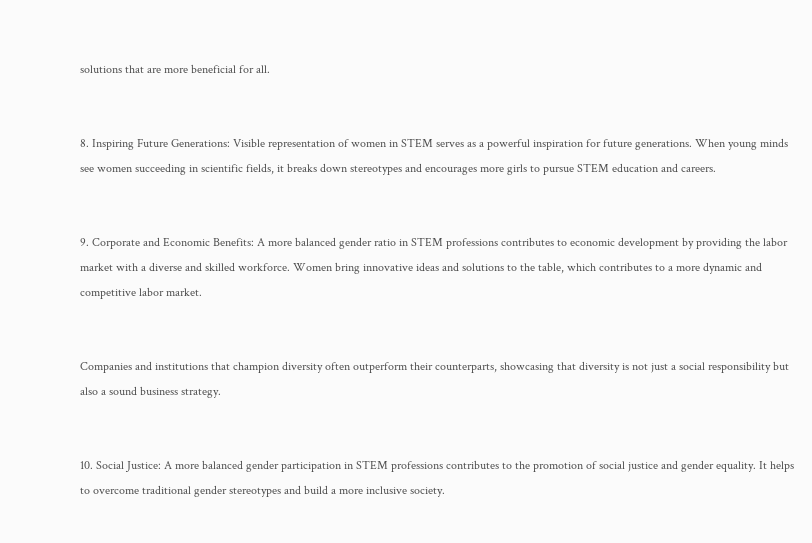solutions that are more beneficial for all.


8. Inspiring Future Generations: Visible representation of women in STEM serves as a powerful inspiration for future generations. When young minds see women succeeding in scientific fields, it breaks down stereotypes and encourages more girls to pursue STEM education and careers.


9. Corporate and Economic Benefits: A more balanced gender ratio in STEM professions contributes to economic development by providing the labor market with a diverse and skilled workforce. Women bring innovative ideas and solutions to the table, which contributes to a more dynamic and competitive labor market.


Companies and institutions that champion diversity often outperform their counterparts, showcasing that diversity is not just a social responsibility but also a sound business strategy.


10. Social Justice: A more balanced gender participation in STEM professions contributes to the promotion of social justice and gender equality. It helps to overcome traditional gender stereotypes and build a more inclusive society.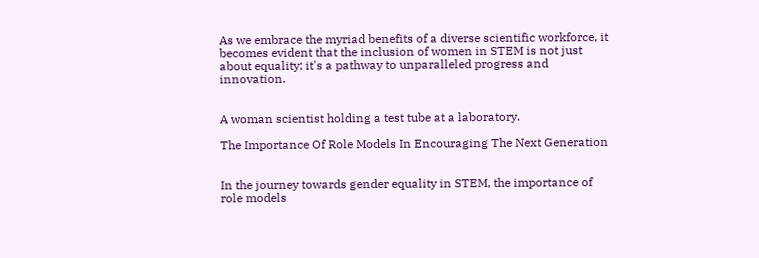As we embrace the myriad benefits of a diverse scientific workforce, it becomes evident that the inclusion of women in STEM is not just about equality; it's a pathway to unparalleled progress and innovation.


A woman scientist holding a test tube at a laboratory.

The Importance Of Role Models In Encouraging The Next Generation


In the journey towards gender equality in STEM, the importance of role models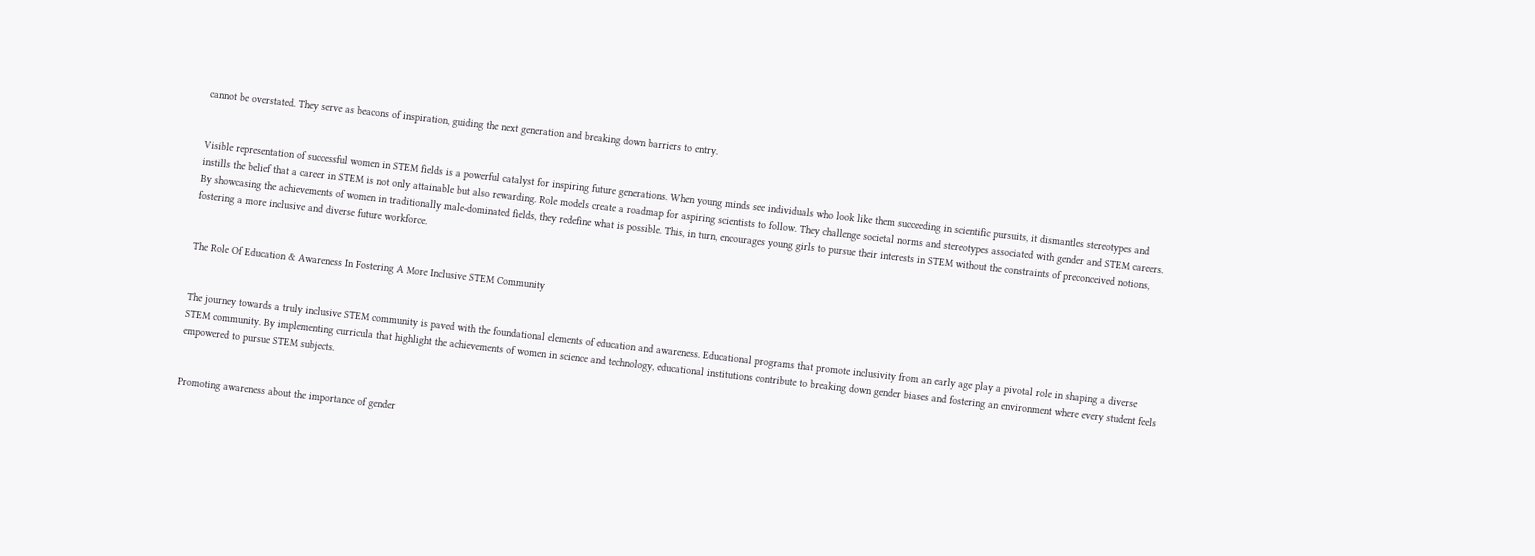cannot be overstated. They serve as beacons of inspiration, guiding the next generation and breaking down barriers to entry.


Visible representation of successful women in STEM fields is a powerful catalyst for inspiring future generations. When young minds see individuals who look like them succeeding in scientific pursuits, it dismantles stereotypes and instills the belief that a career in STEM is not only attainable but also rewarding. Role models create a roadmap for aspiring scientists to follow. They challenge societal norms and stereotypes associated with gender and STEM careers. By showcasing the achievements of women in traditionally male-dominated fields, they redefine what is possible. This, in turn, encourages young girls to pursue their interests in STEM without the constraints of preconceived notions, fostering a more inclusive and diverse future workforce.


The Role Of Education & Awareness In Fostering A More Inclusive STEM Community


The journey towards a truly inclusive STEM community is paved with the foundational elements of education and awareness. Educational programs that promote inclusivity from an early age play a pivotal role in shaping a diverse STEM community. By implementing curricula that highlight the achievements of women in science and technology, educational institutions contribute to breaking down gender biases and fostering an environment where every student feels empowered to pursue STEM subjects.


Promoting awareness about the importance of gender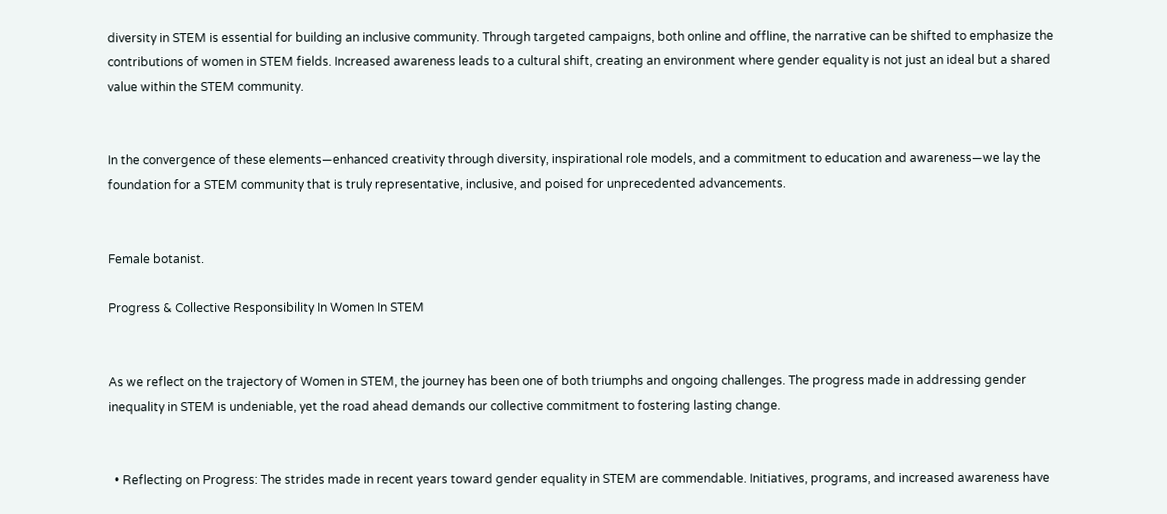diversity in STEM is essential for building an inclusive community. Through targeted campaigns, both online and offline, the narrative can be shifted to emphasize the contributions of women in STEM fields. Increased awareness leads to a cultural shift, creating an environment where gender equality is not just an ideal but a shared value within the STEM community.


In the convergence of these elements—enhanced creativity through diversity, inspirational role models, and a commitment to education and awareness—we lay the foundation for a STEM community that is truly representative, inclusive, and poised for unprecedented advancements.


Female botanist.

Progress & Collective Responsibility In Women In STEM


As we reflect on the trajectory of Women in STEM, the journey has been one of both triumphs and ongoing challenges. The progress made in addressing gender inequality in STEM is undeniable, yet the road ahead demands our collective commitment to fostering lasting change.


  • Reflecting on Progress: The strides made in recent years toward gender equality in STEM are commendable. Initiatives, programs, and increased awareness have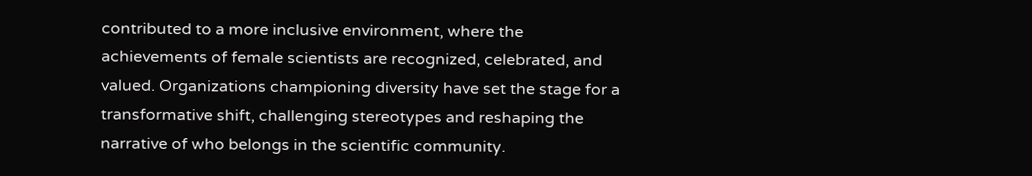contributed to a more inclusive environment, where the achievements of female scientists are recognized, celebrated, and valued. Organizations championing diversity have set the stage for a transformative shift, challenging stereotypes and reshaping the narrative of who belongs in the scientific community.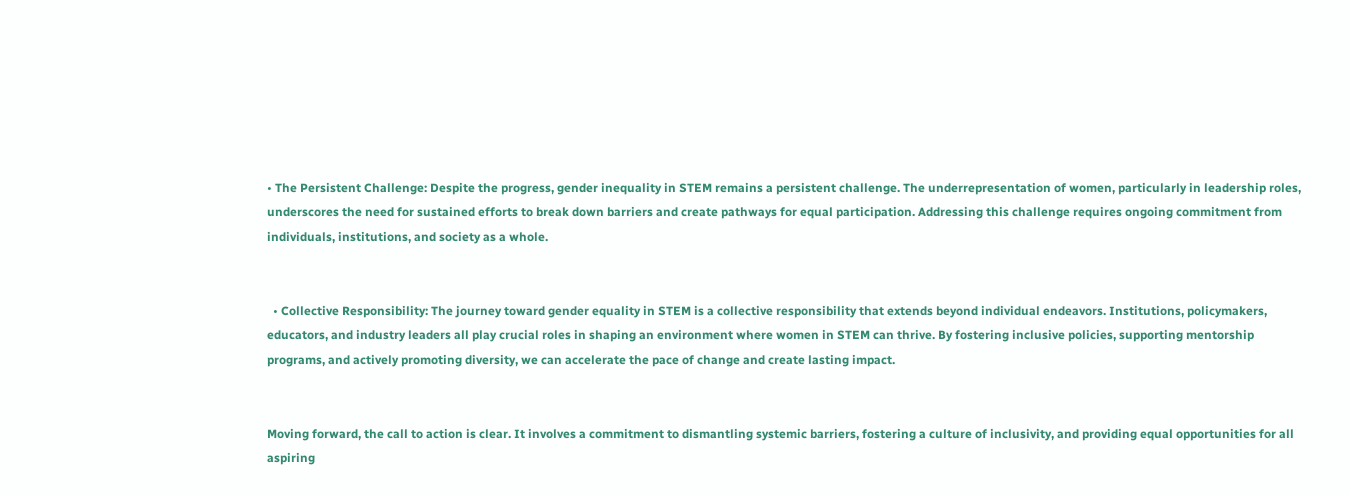• The Persistent Challenge: Despite the progress, gender inequality in STEM remains a persistent challenge. The underrepresentation of women, particularly in leadership roles, underscores the need for sustained efforts to break down barriers and create pathways for equal participation. Addressing this challenge requires ongoing commitment from individuals, institutions, and society as a whole.


  • Collective Responsibility: The journey toward gender equality in STEM is a collective responsibility that extends beyond individual endeavors. Institutions, policymakers, educators, and industry leaders all play crucial roles in shaping an environment where women in STEM can thrive. By fostering inclusive policies, supporting mentorship programs, and actively promoting diversity, we can accelerate the pace of change and create lasting impact.


Moving forward, the call to action is clear. It involves a commitment to dismantling systemic barriers, fostering a culture of inclusivity, and providing equal opportunities for all aspiring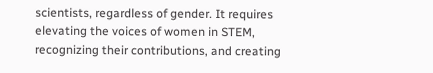scientists, regardless of gender. It requires elevating the voices of women in STEM, recognizing their contributions, and creating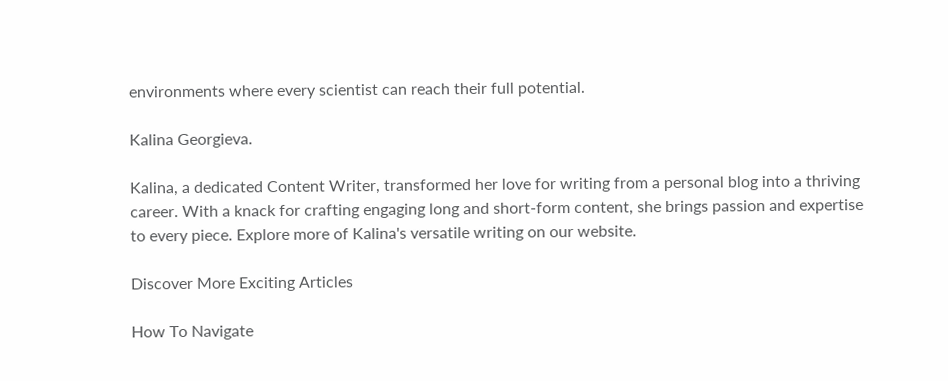environments where every scientist can reach their full potential.

Kalina Georgieva.

Kalina, a dedicated Content Writer, transformed her love for writing from a personal blog into a thriving career. With a knack for crafting engaging long and short-form content, she brings passion and expertise to every piece. Explore more of Kalina's versatile writing on our website.

Discover More Exciting Articles

How To Navigate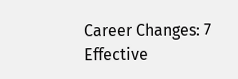Career Changes: 7 Effective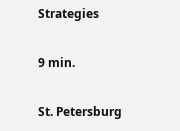Strategies

9 min.

St. Petersburg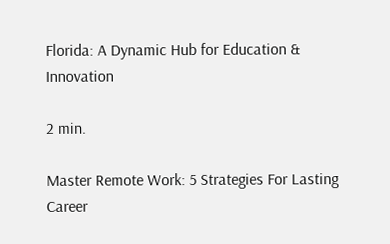Florida: A Dynamic Hub for Education & Innovation

2 min.

Master Remote Work: 5 Strategies For Lasting Career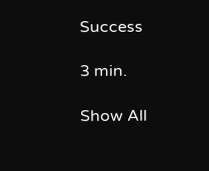Success

3 min.

Show All